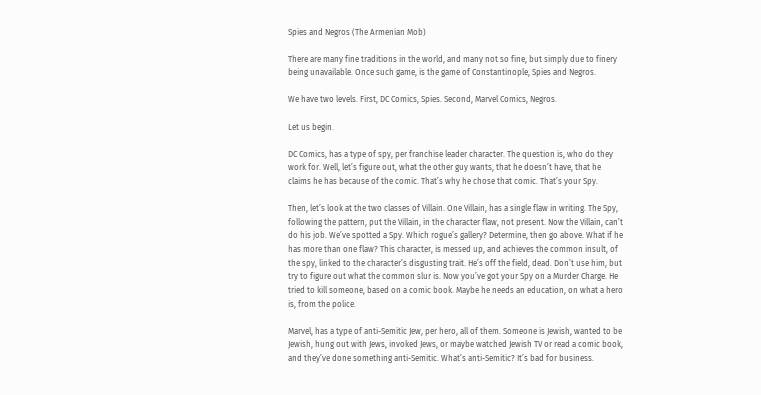Spies and Negros (The Armenian Mob)

There are many fine traditions in the world, and many not so fine, but simply due to finery being unavailable. Once such game, is the game of Constantinople, Spies and Negros.

We have two levels. First, DC Comics, Spies. Second, Marvel Comics, Negros.

Let us begin.

DC Comics, has a type of spy, per franchise leader character. The question is, who do they work for. Well, let’s figure out, what the other guy wants, that he doesn’t have, that he claims he has because of the comic. That’s why he chose that comic. That’s your Spy.

Then, let’s look at the two classes of Villain. One Villain, has a single flaw in writing. The Spy, following the pattern, put the Villain, in the character flaw, not present. Now the Villain, can’t do his job. We’ve spotted a Spy. Which rogue’s gallery? Determine, then go above. What if he has more than one flaw? This character, is messed up, and achieves the common insult, of the spy, linked to the character’s disgusting trait. He’s off the field, dead. Don’t use him, but try to figure out what the common slur is. Now you’ve got your Spy on a Murder Charge. He tried to kill someone, based on a comic book. Maybe he needs an education, on what a hero is, from the police.

Marvel, has a type of anti-Semitic Jew, per hero, all of them. Someone is Jewish, wanted to be Jewish, hung out with Jews, invoked Jews, or maybe watched Jewish TV or read a comic book, and they’ve done something anti-Semitic. What’s anti-Semitic? It’s bad for business.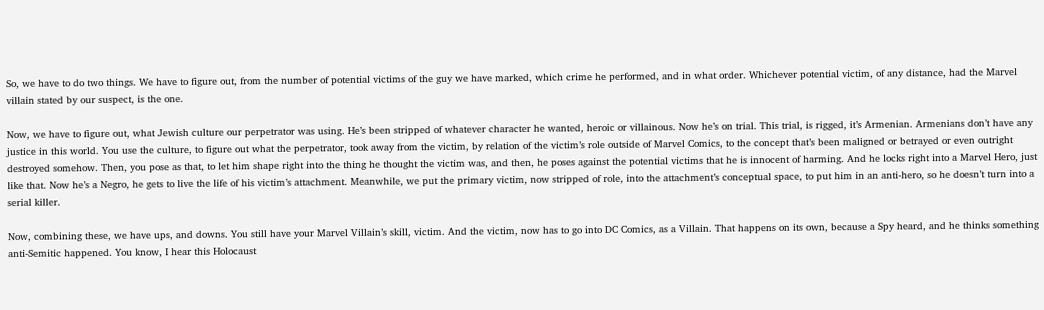So, we have to do two things. We have to figure out, from the number of potential victims of the guy we have marked, which crime he performed, and in what order. Whichever potential victim, of any distance, had the Marvel villain stated by our suspect, is the one.

Now, we have to figure out, what Jewish culture our perpetrator was using. He’s been stripped of whatever character he wanted, heroic or villainous. Now he’s on trial. This trial, is rigged, it’s Armenian. Armenians don’t have any justice in this world. You use the culture, to figure out what the perpetrator, took away from the victim, by relation of the victim’s role outside of Marvel Comics, to the concept that’s been maligned or betrayed or even outright destroyed somehow. Then, you pose as that, to let him shape right into the thing he thought the victim was, and then, he poses against the potential victims that he is innocent of harming. And he locks right into a Marvel Hero, just like that. Now he’s a Negro, he gets to live the life of his victim’s attachment. Meanwhile, we put the primary victim, now stripped of role, into the attachment’s conceptual space, to put him in an anti-hero, so he doesn’t turn into a serial killer.

Now, combining these, we have ups, and downs. You still have your Marvel Villain’s skill, victim. And the victim, now has to go into DC Comics, as a Villain. That happens on its own, because a Spy heard, and he thinks something anti-Semitic happened. You know, I hear this Holocaust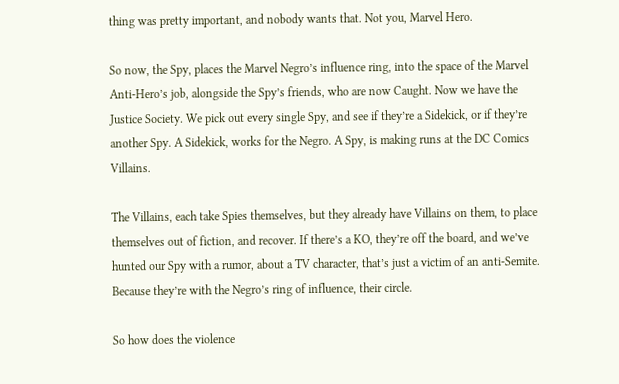thing was pretty important, and nobody wants that. Not you, Marvel Hero.

So now, the Spy, places the Marvel Negro’s influence ring, into the space of the Marvel Anti-Hero’s job, alongside the Spy’s friends, who are now Caught. Now we have the Justice Society. We pick out every single Spy, and see if they’re a Sidekick, or if they’re another Spy. A Sidekick, works for the Negro. A Spy, is making runs at the DC Comics Villains.

The Villains, each take Spies themselves, but they already have Villains on them, to place themselves out of fiction, and recover. If there’s a KO, they’re off the board, and we’ve hunted our Spy with a rumor, about a TV character, that’s just a victim of an anti-Semite. Because they’re with the Negro’s ring of influence, their circle.

So how does the violence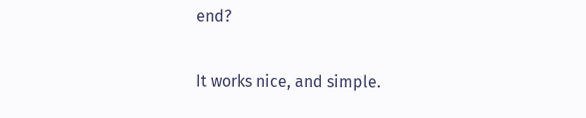end?

It works nice, and simple.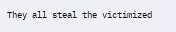They all steal the victimized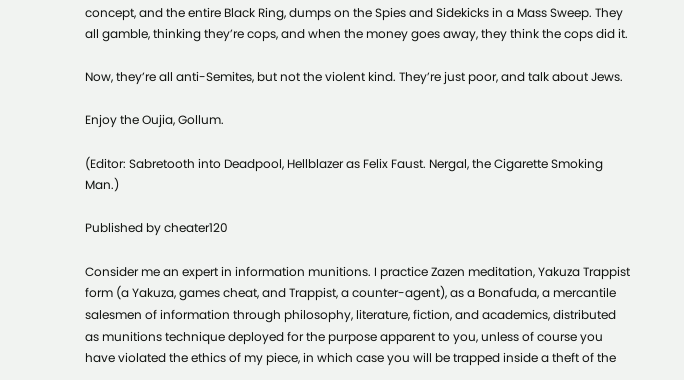concept, and the entire Black Ring, dumps on the Spies and Sidekicks in a Mass Sweep. They all gamble, thinking they’re cops, and when the money goes away, they think the cops did it.

Now, they’re all anti-Semites, but not the violent kind. They’re just poor, and talk about Jews.

Enjoy the Oujia, Gollum.

(Editor: Sabretooth into Deadpool, Hellblazer as Felix Faust. Nergal, the Cigarette Smoking Man.)

Published by cheater120

Consider me an expert in information munitions. I practice Zazen meditation, Yakuza Trappist form (a Yakuza, games cheat, and Trappist, a counter-agent), as a Bonafuda, a mercantile salesmen of information through philosophy, literature, fiction, and academics, distributed as munitions technique deployed for the purpose apparent to you, unless of course you have violated the ethics of my piece, in which case you will be trapped inside a theft of the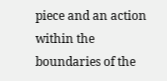piece and an action within the boundaries of the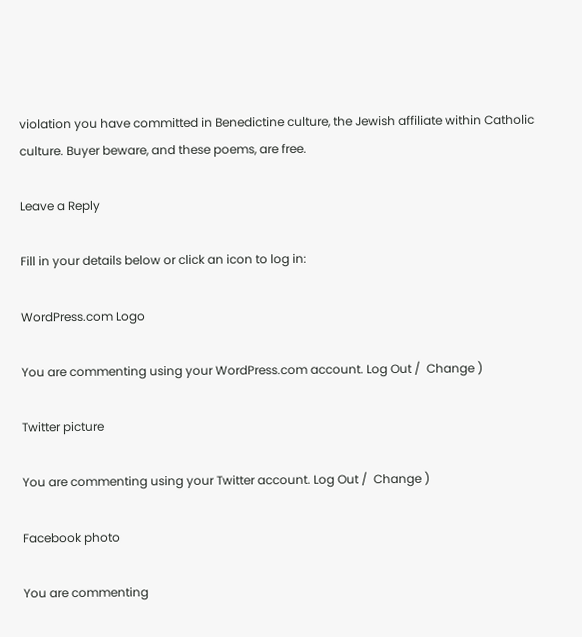violation you have committed in Benedictine culture, the Jewish affiliate within Catholic culture. Buyer beware, and these poems, are free.

Leave a Reply

Fill in your details below or click an icon to log in:

WordPress.com Logo

You are commenting using your WordPress.com account. Log Out /  Change )

Twitter picture

You are commenting using your Twitter account. Log Out /  Change )

Facebook photo

You are commenting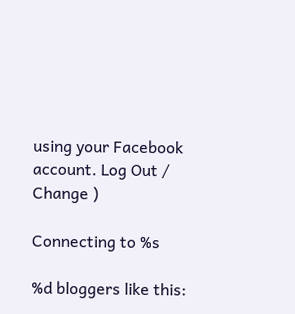using your Facebook account. Log Out /  Change )

Connecting to %s

%d bloggers like this: